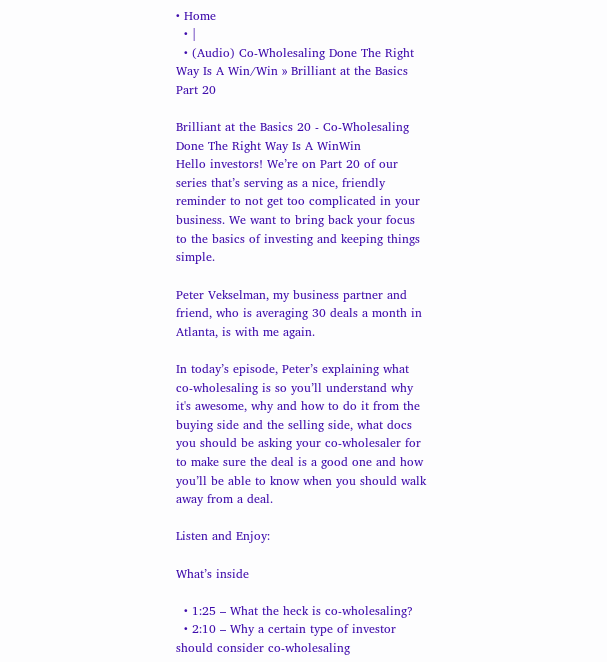• Home
  • |
  • (Audio) Co-Wholesaling Done The Right Way Is A Win/Win » Brilliant at the Basics Part 20

Brilliant at the Basics 20 - Co-Wholesaling Done The Right Way Is A WinWin
Hello investors! We’re on Part 20 of our series that’s serving as a nice, friendly reminder to not get too complicated in your business. We want to bring back your focus to the basics of investing and keeping things simple.

Peter Vekselman, my business partner and friend, who is averaging 30 deals a month in Atlanta, is with me again.

In today’s episode, Peter’s explaining what co-wholesaling is so you’ll understand why it's awesome, why and how to do it from the buying side and the selling side, what docs you should be asking your co-wholesaler for to make sure the deal is a good one and how you’ll be able to know when you should walk away from a deal.

Listen and Enjoy:

What’s inside

  • 1:25 – What the heck is co-wholesaling?
  • 2:10 – Why a certain type of investor should consider co-wholesaling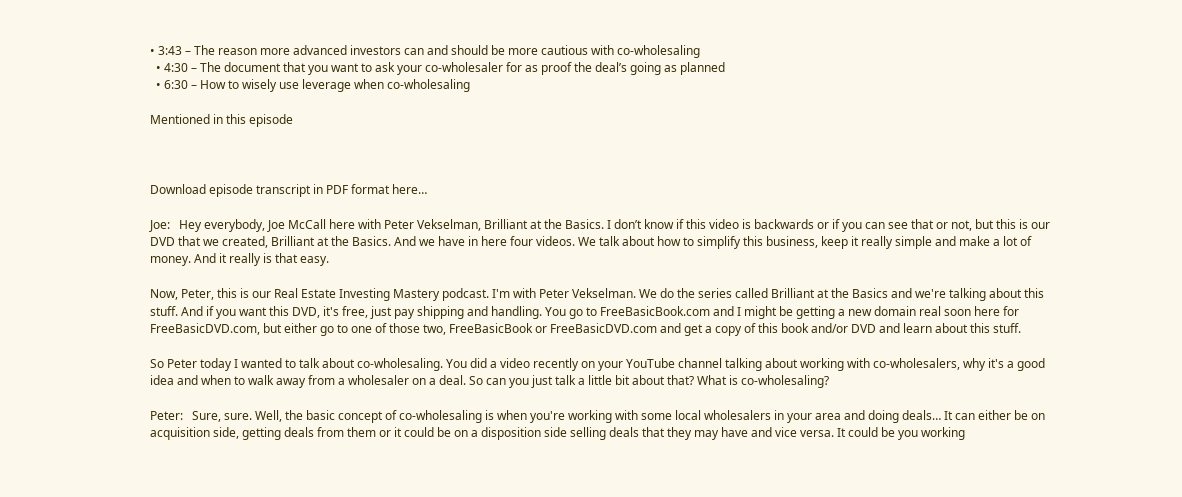• 3:43 – The reason more advanced investors can and should be more cautious with co-wholesaling
  • 4:30 – The document that you want to ask your co-wholesaler for as proof the deal’s going as planned
  • 6:30 – How to wisely use leverage when co-wholesaling

Mentioned in this episode



Download episode transcript in PDF format here…

Joe:   Hey everybody, Joe McCall here with Peter Vekselman, Brilliant at the Basics. I don’t know if this video is backwards or if you can see that or not, but this is our DVD that we created, Brilliant at the Basics. And we have in here four videos. We talk about how to simplify this business, keep it really simple and make a lot of money. And it really is that easy.

Now, Peter, this is our Real Estate Investing Mastery podcast. I'm with Peter Vekselman. We do the series called Brilliant at the Basics and we're talking about this stuff. And if you want this DVD, it's free, just pay shipping and handling. You go to FreeBasicBook.com and I might be getting a new domain real soon here for FreeBasicDVD.com, but either go to one of those two, FreeBasicBook or FreeBasicDVD.com and get a copy of this book and/or DVD and learn about this stuff.

So Peter today I wanted to talk about co-wholesaling. You did a video recently on your YouTube channel talking about working with co-wholesalers, why it's a good idea and when to walk away from a wholesaler on a deal. So can you just talk a little bit about that? What is co-wholesaling?

Peter:   Sure, sure. Well, the basic concept of co-wholesaling is when you're working with some local wholesalers in your area and doing deals… It can either be on acquisition side, getting deals from them or it could be on a disposition side selling deals that they may have and vice versa. It could be you working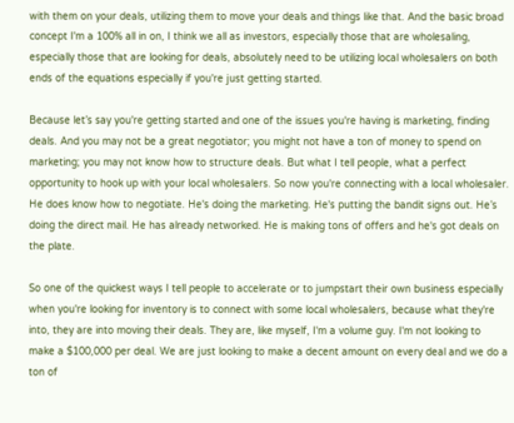with them on your deals, utilizing them to move your deals and things like that. And the basic broad concept I'm a 100% all in on, I think we all as investors, especially those that are wholesaling, especially those that are looking for deals, absolutely need to be utilizing local wholesalers on both ends of the equations especially if you're just getting started.

Because let’s say you're getting started and one of the issues you're having is marketing, finding deals. And you may not be a great negotiator; you might not have a ton of money to spend on marketing; you may not know how to structure deals. But what I tell people, what a perfect opportunity to hook up with your local wholesalers. So now you're connecting with a local wholesaler. He does know how to negotiate. He's doing the marketing. He's putting the bandit signs out. He’s doing the direct mail. He has already networked. He is making tons of offers and he's got deals on the plate.

So one of the quickest ways I tell people to accelerate or to jumpstart their own business especially when you're looking for inventory is to connect with some local wholesalers, because what they're into, they are into moving their deals. They are, like myself, I'm a volume guy. I'm not looking to make a $100,000 per deal. We are just looking to make a decent amount on every deal and we do a ton of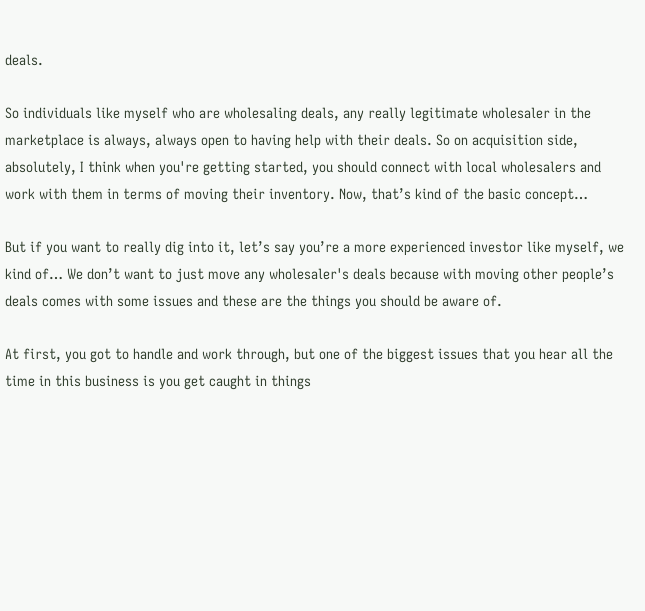deals.

So individuals like myself who are wholesaling deals, any really legitimate wholesaler in the marketplace is always, always open to having help with their deals. So on acquisition side, absolutely, I think when you're getting started, you should connect with local wholesalers and work with them in terms of moving their inventory. Now, that’s kind of the basic concept…

But if you want to really dig into it, let’s say you’re a more experienced investor like myself, we kind of… We don’t want to just move any wholesaler's deals because with moving other people’s deals comes with some issues and these are the things you should be aware of.

At first, you got to handle and work through, but one of the biggest issues that you hear all the time in this business is you get caught in things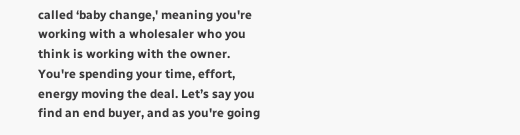called ‘baby change,' meaning you're working with a wholesaler who you think is working with the owner. You're spending your time, effort, energy moving the deal. Let’s say you find an end buyer, and as you're going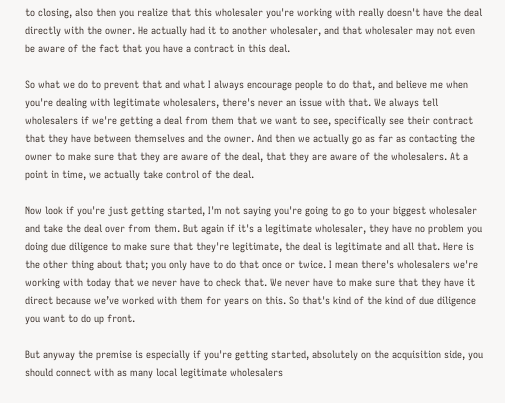to closing, also then you realize that this wholesaler you're working with really doesn't have the deal directly with the owner. He actually had it to another wholesaler, and that wholesaler may not even be aware of the fact that you have a contract in this deal.

So what we do to prevent that and what I always encourage people to do that, and believe me when you're dealing with legitimate wholesalers, there's never an issue with that. We always tell wholesalers if we're getting a deal from them that we want to see, specifically see their contract that they have between themselves and the owner. And then we actually go as far as contacting the owner to make sure that they are aware of the deal, that they are aware of the wholesalers. At a point in time, we actually take control of the deal.

Now look if you're just getting started, I'm not saying you're going to go to your biggest wholesaler and take the deal over from them. But again if it's a legitimate wholesaler, they have no problem you doing due diligence to make sure that they're legitimate, the deal is legitimate and all that. Here is the other thing about that; you only have to do that once or twice. I mean there's wholesalers we're working with today that we never have to check that. We never have to make sure that they have it direct because we’ve worked with them for years on this. So that's kind of the kind of due diligence you want to do up front.

But anyway the premise is especially if you're getting started, absolutely on the acquisition side, you should connect with as many local legitimate wholesalers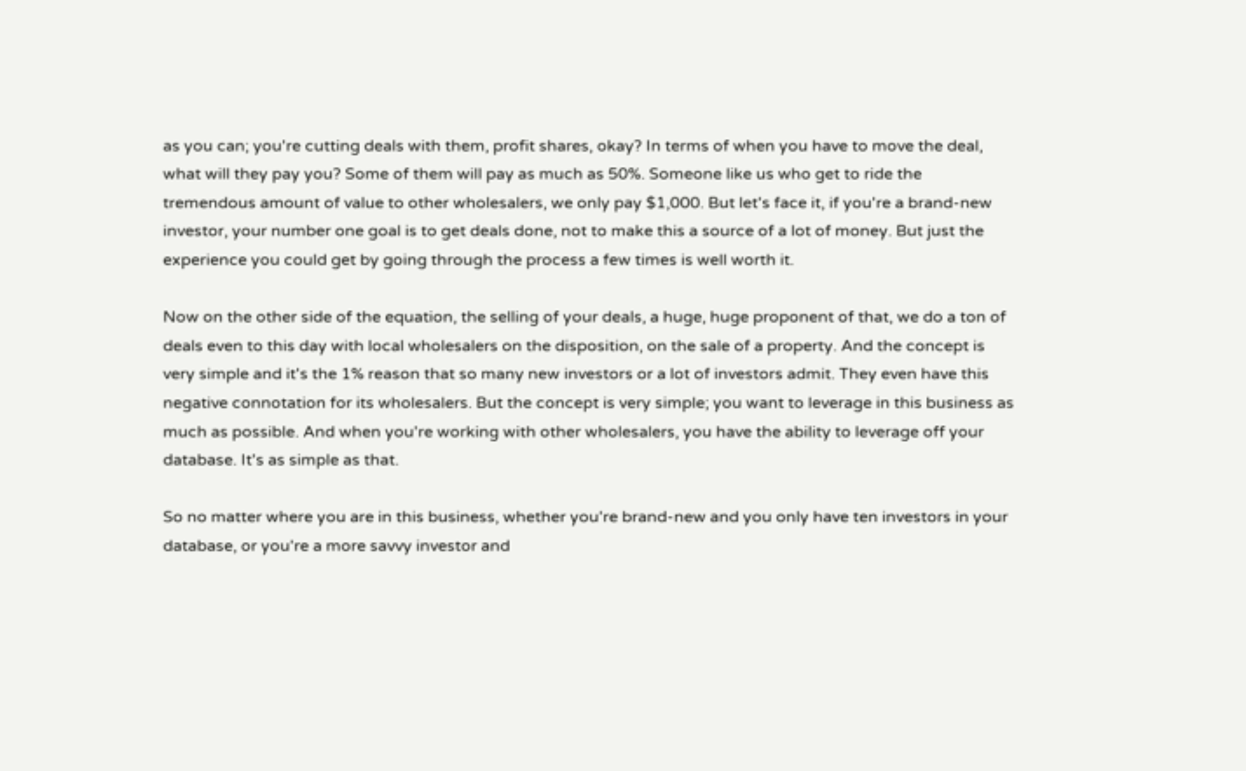as you can; you're cutting deals with them, profit shares, okay? In terms of when you have to move the deal, what will they pay you? Some of them will pay as much as 50%. Someone like us who get to ride the tremendous amount of value to other wholesalers, we only pay $1,000. But let's face it, if you're a brand-new investor, your number one goal is to get deals done, not to make this a source of a lot of money. But just the experience you could get by going through the process a few times is well worth it.

Now on the other side of the equation, the selling of your deals, a huge, huge proponent of that, we do a ton of deals even to this day with local wholesalers on the disposition, on the sale of a property. And the concept is very simple and it's the 1% reason that so many new investors or a lot of investors admit. They even have this negative connotation for its wholesalers. But the concept is very simple; you want to leverage in this business as much as possible. And when you're working with other wholesalers, you have the ability to leverage off your database. It's as simple as that.

So no matter where you are in this business, whether you're brand-new and you only have ten investors in your database, or you're a more savvy investor and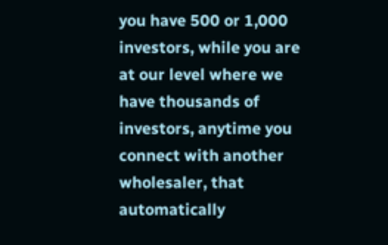you have 500 or 1,000 investors, while you are at our level where we have thousands of investors, anytime you connect with another wholesaler, that automatically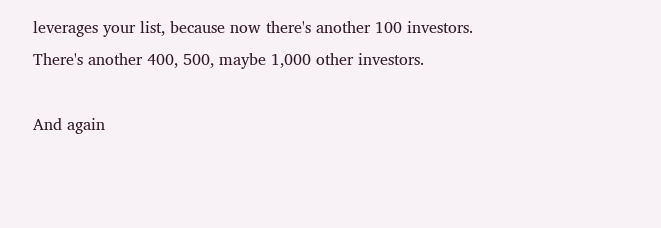leverages your list, because now there's another 100 investors. There's another 400, 500, maybe 1,000 other investors.

And again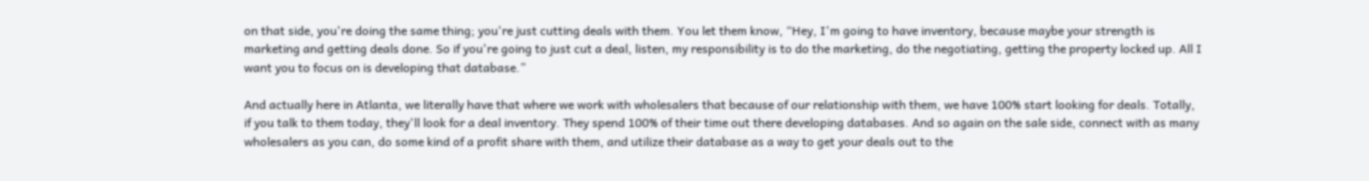on that side, you're doing the same thing; you're just cutting deals with them. You let them know, “Hey, I'm going to have inventory, because maybe your strength is marketing and getting deals done. So if you're going to just cut a deal, listen, my responsibility is to do the marketing, do the negotiating, getting the property locked up. All I want you to focus on is developing that database.”

And actually here in Atlanta, we literally have that where we work with wholesalers that because of our relationship with them, we have 100% start looking for deals. Totally, if you talk to them today, they'll look for a deal inventory. They spend 100% of their time out there developing databases. And so again on the sale side, connect with as many wholesalers as you can, do some kind of a profit share with them, and utilize their database as a way to get your deals out to the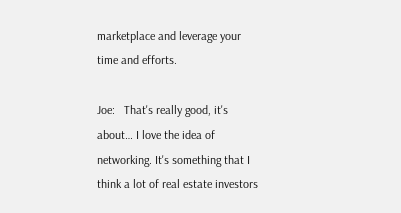marketplace and leverage your time and efforts.

Joe:   That's really good, it's about… I love the idea of networking. It's something that I think a lot of real estate investors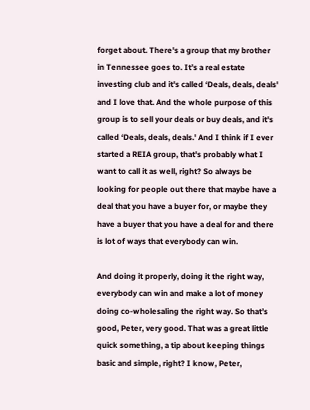forget about. There's a group that my brother in Tennessee goes to. It’s a real estate investing club and it's called ‘Deals, deals, deals' and I love that. And the whole purpose of this group is to sell your deals or buy deals, and it's called ‘Deals, deals, deals.' And I think if I ever started a REIA group, that's probably what I want to call it as well, right? So always be looking for people out there that maybe have a deal that you have a buyer for, or maybe they have a buyer that you have a deal for and there is lot of ways that everybody can win.

And doing it properly, doing it the right way, everybody can win and make a lot of money doing co-wholesaling the right way. So that’s good, Peter, very good. That was a great little quick something, a tip about keeping things basic and simple, right? I know, Peter,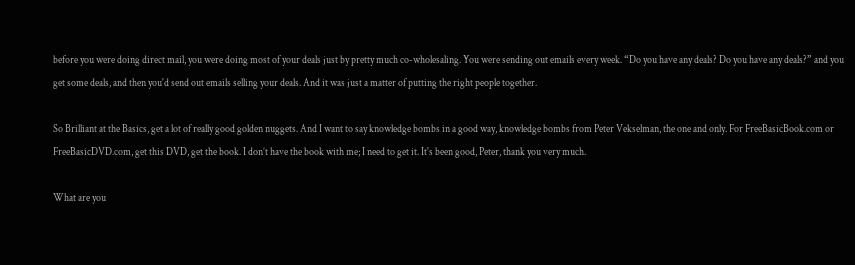before you were doing direct mail, you were doing most of your deals just by pretty much co-wholesaling. You were sending out emails every week. “Do you have any deals? Do you have any deals?” and you get some deals, and then you'd send out emails selling your deals. And it was just a matter of putting the right people together.

So Brilliant at the Basics, get a lot of really good golden nuggets. And I want to say knowledge bombs in a good way, knowledge bombs from Peter Vekselman, the one and only. For FreeBasicBook.com or FreeBasicDVD.com, get this DVD, get the book. I don’t have the book with me; I need to get it. It's been good, Peter, thank you very much.

What are you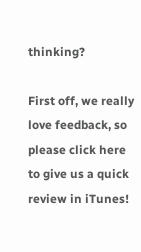thinking?

First off, we really love feedback, so please click here to give us a quick review in iTunes!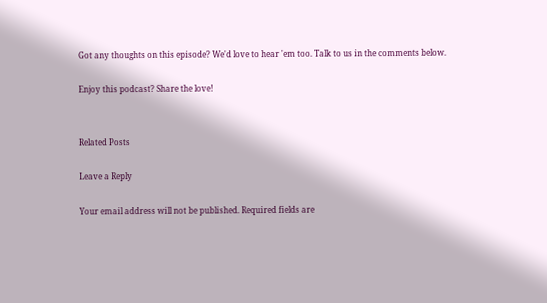Got any thoughts on this episode? We'd love to hear 'em too. Talk to us in the comments below.

Enjoy this podcast? Share the love!


Related Posts

Leave a Reply

Your email address will not be published. Required fields are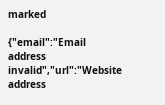marked

{"email":"Email address invalid","url":"Website address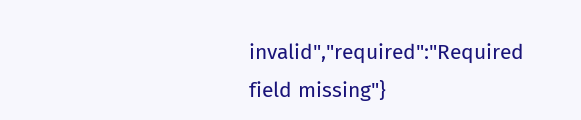invalid","required":"Required field missing"}